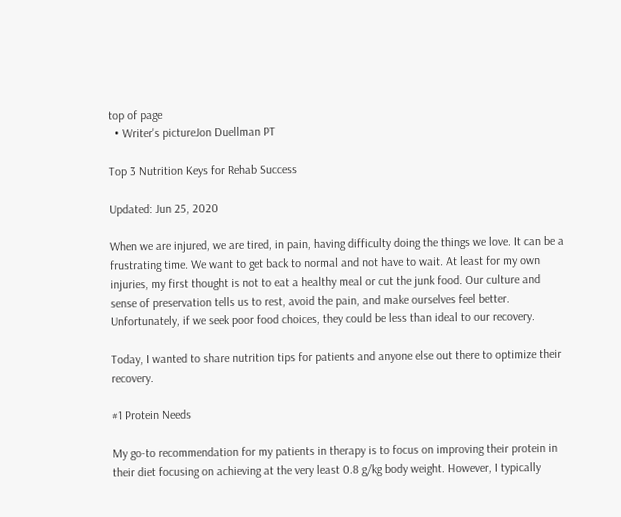top of page
  • Writer's pictureJon Duellman PT

Top 3 Nutrition Keys for Rehab Success

Updated: Jun 25, 2020

When we are injured, we are tired, in pain, having difficulty doing the things we love. It can be a frustrating time. We want to get back to normal and not have to wait. At least for my own injuries, my first thought is not to eat a healthy meal or cut the junk food. Our culture and sense of preservation tells us to rest, avoid the pain, and make ourselves feel better. Unfortunately, if we seek poor food choices, they could be less than ideal to our recovery.

Today, I wanted to share nutrition tips for patients and anyone else out there to optimize their recovery.

#1 Protein Needs

My go-to recommendation for my patients in therapy is to focus on improving their protein in their diet focusing on achieving at the very least 0.8 g/kg body weight. However, I typically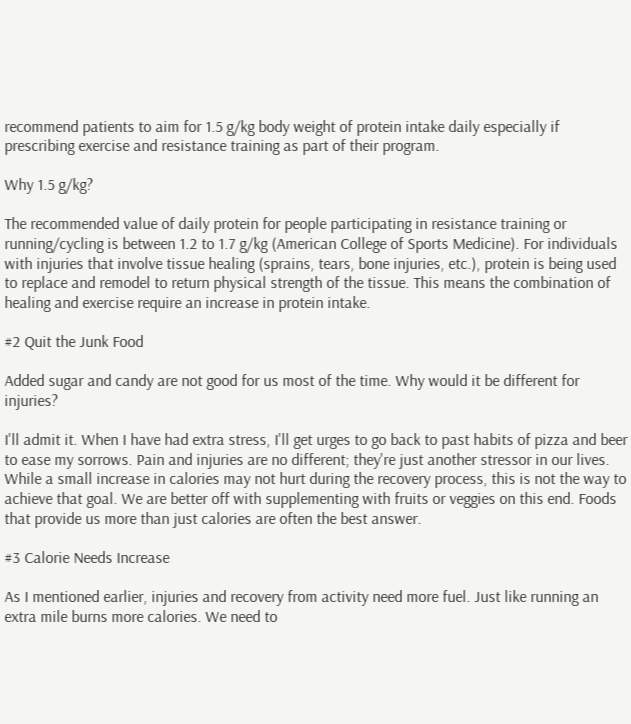recommend patients to aim for 1.5 g/kg body weight of protein intake daily especially if prescribing exercise and resistance training as part of their program.

Why 1.5 g/kg?

The recommended value of daily protein for people participating in resistance training or running/cycling is between 1.2 to 1.7 g/kg (American College of Sports Medicine). For individuals with injuries that involve tissue healing (sprains, tears, bone injuries, etc.), protein is being used to replace and remodel to return physical strength of the tissue. This means the combination of healing and exercise require an increase in protein intake.

#2 Quit the Junk Food

Added sugar and candy are not good for us most of the time. Why would it be different for injuries?

I'll admit it. When I have had extra stress, I'll get urges to go back to past habits of pizza and beer to ease my sorrows. Pain and injuries are no different; they're just another stressor in our lives. While a small increase in calories may not hurt during the recovery process, this is not the way to achieve that goal. We are better off with supplementing with fruits or veggies on this end. Foods that provide us more than just calories are often the best answer.

#3 Calorie Needs Increase

As I mentioned earlier, injuries and recovery from activity need more fuel. Just like running an extra mile burns more calories. We need to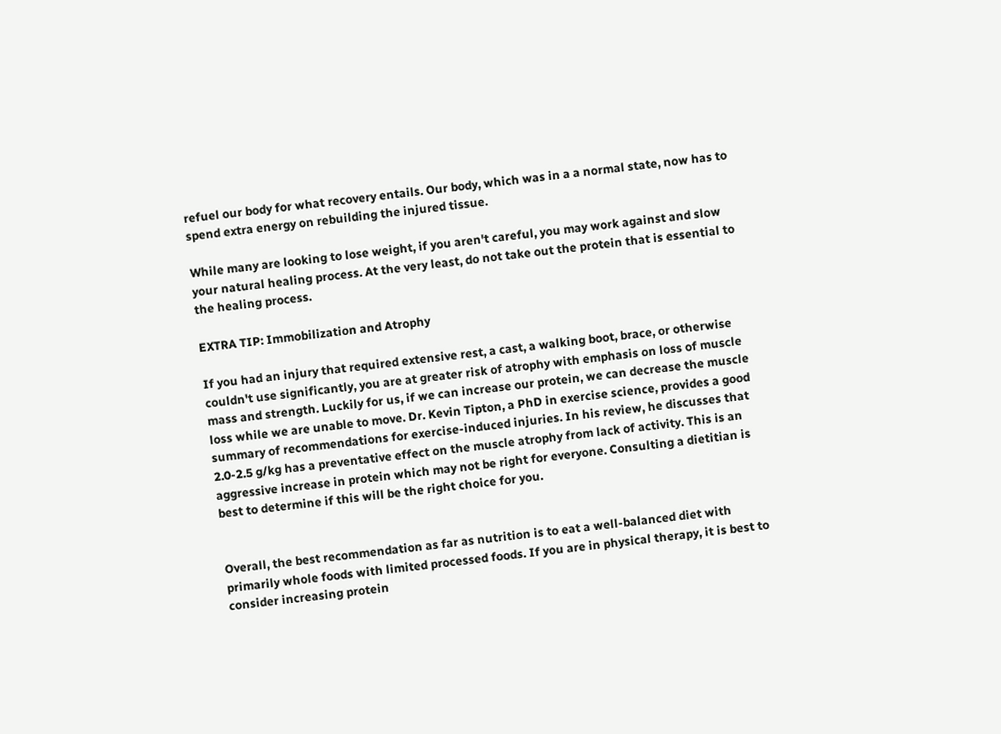refuel our body for what recovery entails. Our body, which was in a a normal state, now has to spend extra energy on rebuilding the injured tissue.

While many are looking to lose weight, if you aren't careful, you may work against and slow your natural healing process. At the very least, do not take out the protein that is essential to the healing process.

EXTRA TIP: Immobilization and Atrophy

If you had an injury that required extensive rest, a cast, a walking boot, brace, or otherwise couldn't use significantly, you are at greater risk of atrophy with emphasis on loss of muscle mass and strength. Luckily for us, if we can increase our protein, we can decrease the muscle loss while we are unable to move. Dr. Kevin Tipton, a PhD in exercise science, provides a good summary of recommendations for exercise-induced injuries. In his review, he discusses that 2.0-2.5 g/kg has a preventative effect on the muscle atrophy from lack of activity. This is an aggressive increase in protein which may not be right for everyone. Consulting a dietitian is best to determine if this will be the right choice for you.


Overall, the best recommendation as far as nutrition is to eat a well-balanced diet with primarily whole foods with limited processed foods. If you are in physical therapy, it is best to consider increasing protein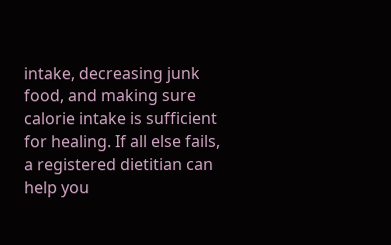intake, decreasing junk food, and making sure calorie intake is sufficient for healing. If all else fails, a registered dietitian can help you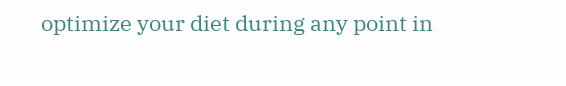optimize your diet during any point in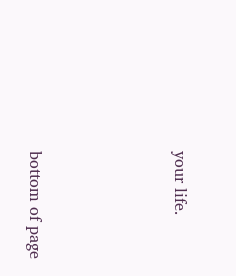your life.




bottom of page